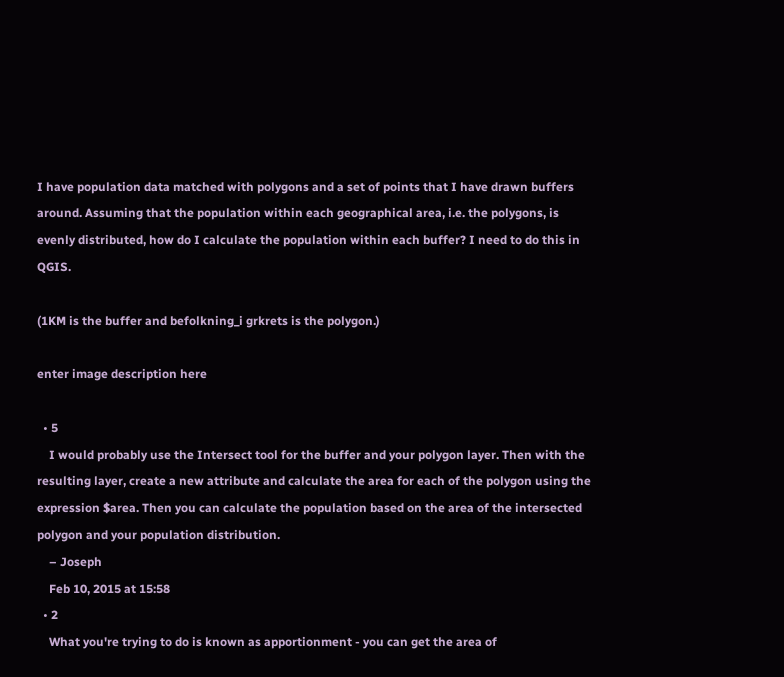I have population data matched with polygons and a set of points that I have drawn buffers around. Assuming that the population within each geographical area, i.e. the polygons, is evenly distributed, how do I calculate the population within each buffer? I need to do this in QGIS.

(1KM is the buffer and befolkning_i grkrets is the polygon.)

enter image description here

  • 5
    I would probably use the Intersect tool for the buffer and your polygon layer. Then with the resulting layer, create a new attribute and calculate the area for each of the polygon using the expression $area. Then you can calculate the population based on the area of the intersected polygon and your population distribution.
    – Joseph
    Feb 10, 2015 at 15:58
  • 2
    What you're trying to do is known as apportionment - you can get the area of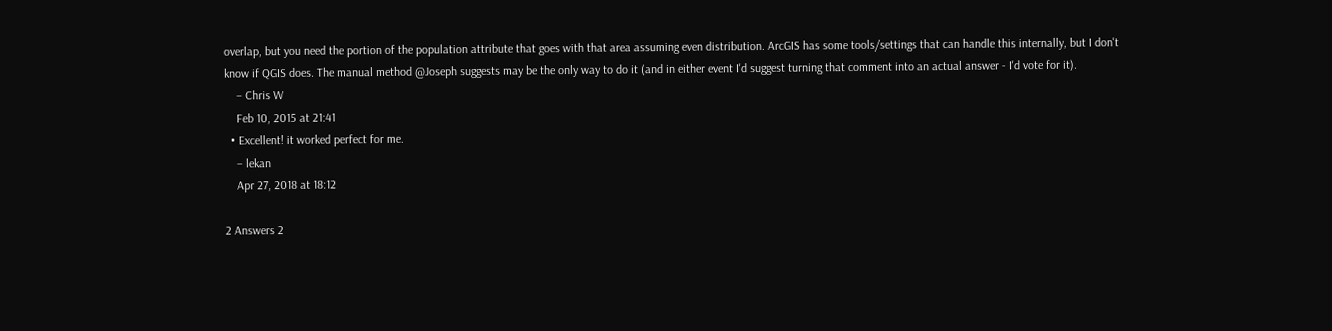overlap, but you need the portion of the population attribute that goes with that area assuming even distribution. ArcGIS has some tools/settings that can handle this internally, but I don't know if QGIS does. The manual method @Joseph suggests may be the only way to do it (and in either event I'd suggest turning that comment into an actual answer - I'd vote for it).
    – Chris W
    Feb 10, 2015 at 21:41
  • Excellent! it worked perfect for me.
    – lekan
    Apr 27, 2018 at 18:12

2 Answers 2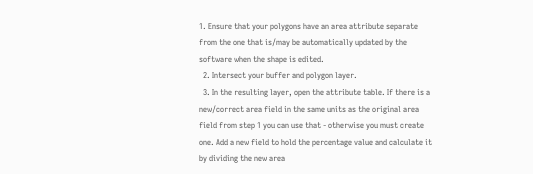1. Ensure that your polygons have an area attribute separate from the one that is/may be automatically updated by the software when the shape is edited.
  2. Intersect your buffer and polygon layer.
  3. In the resulting layer, open the attribute table. If there is a new/correct area field in the same units as the original area field from step 1 you can use that - otherwise you must create one. Add a new field to hold the percentage value and calculate it by dividing the new area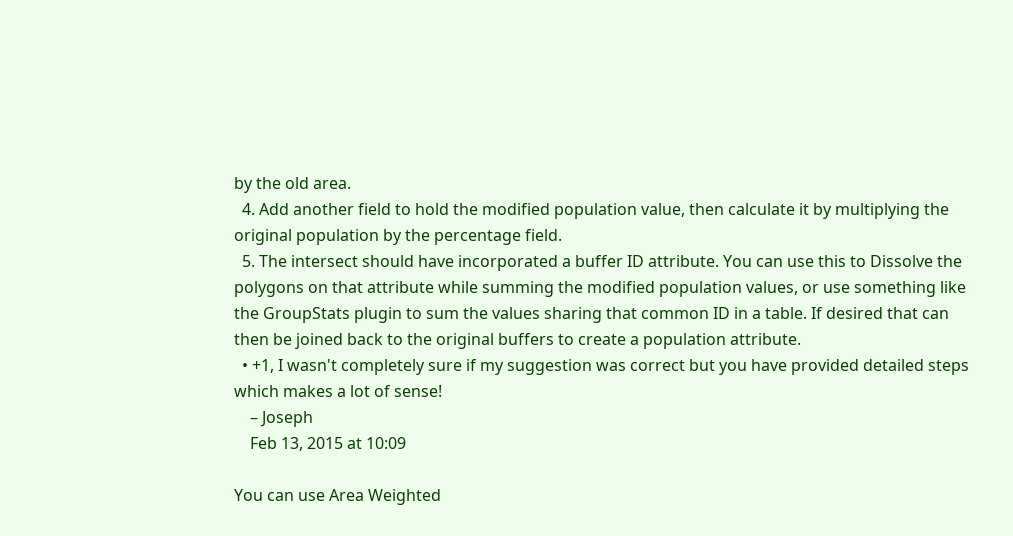by the old area.
  4. Add another field to hold the modified population value, then calculate it by multiplying the original population by the percentage field.
  5. The intersect should have incorporated a buffer ID attribute. You can use this to Dissolve the polygons on that attribute while summing the modified population values, or use something like the GroupStats plugin to sum the values sharing that common ID in a table. If desired that can then be joined back to the original buffers to create a population attribute.
  • +1, I wasn't completely sure if my suggestion was correct but you have provided detailed steps which makes a lot of sense!
    – Joseph
    Feb 13, 2015 at 10:09

You can use Area Weighted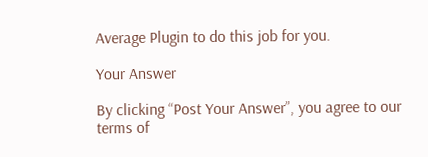Average Plugin to do this job for you.

Your Answer

By clicking “Post Your Answer”, you agree to our terms of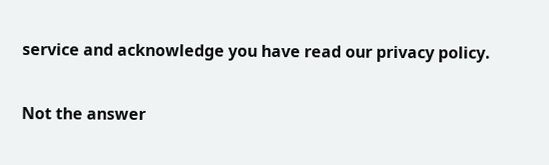service and acknowledge you have read our privacy policy.

Not the answer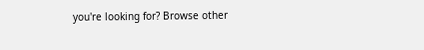you're looking for? Browse other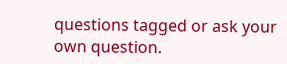questions tagged or ask your own question.